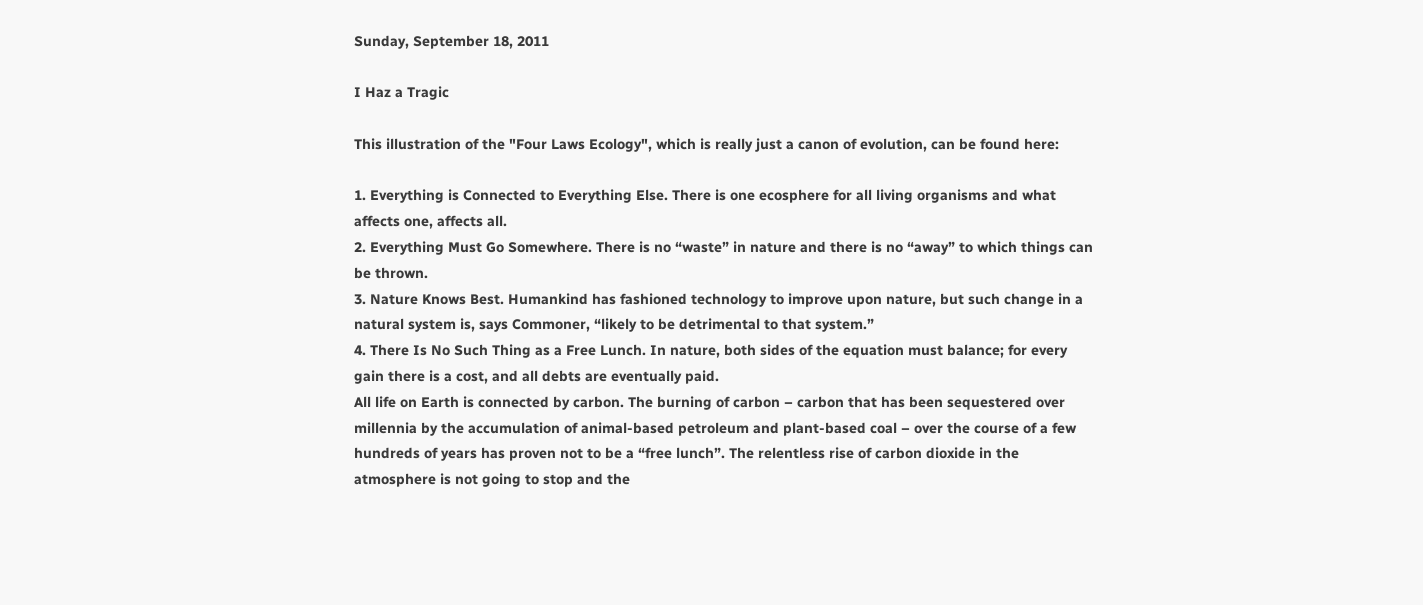Sunday, September 18, 2011

I Haz a Tragic

This illustration of the "Four Laws Ecology", which is really just a canon of evolution, can be found here:

1. Everything is Connected to Everything Else. There is one ecosphere for all living organisms and what affects one, affects all.
2. Everything Must Go Somewhere. There is no “waste” in nature and there is no “away” to which things can be thrown.
3. Nature Knows Best. Humankind has fashioned technology to improve upon nature, but such change in a natural system is, says Commoner, “likely to be detrimental to that system.”
4. There Is No Such Thing as a Free Lunch. In nature, both sides of the equation must balance; for every gain there is a cost, and all debts are eventually paid.
All life on Earth is connected by carbon. The burning of carbon – carbon that has been sequestered over millennia by the accumulation of animal-based petroleum and plant-based coal – over the course of a few hundreds of years has proven not to be a “free lunch”. The relentless rise of carbon dioxide in the atmosphere is not going to stop and the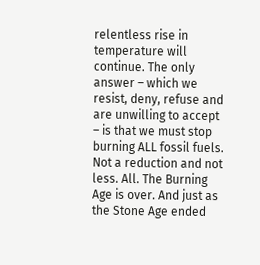relentless rise in temperature will continue. The only answer – which we resist, deny, refuse and are unwilling to accept – is that we must stop burning ALL fossil fuels. Not a reduction and not less. All. The Burning Age is over. And just as the Stone Age ended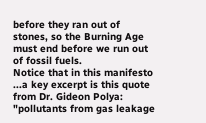before they ran out of stones, so the Burning Age must end before we run out of fossil fuels.
Notice that in this manifesto
...a key excerpt is this quote from Dr. Gideon Polya:  "pollutants from gas leakage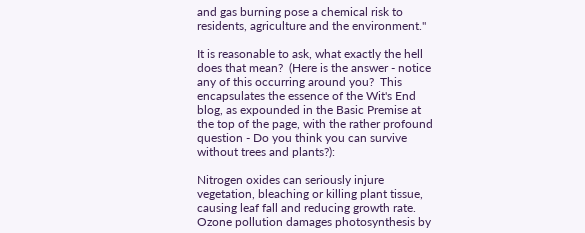and gas burning pose a chemical risk to residents, agriculture and the environment."

It is reasonable to ask, what exactly the hell does that mean?  (Here is the answer - notice any of this occurring around you?  This encapsulates the essence of the Wit's End blog, as expounded in the Basic Premise at the top of the page, with the rather profound question - Do you think you can survive without trees and plants?):

Nitrogen oxides can seriously injure vegetation, bleaching or killing plant tissue, causing leaf fall and reducing growth rate. Ozone pollution damages photosynthesis by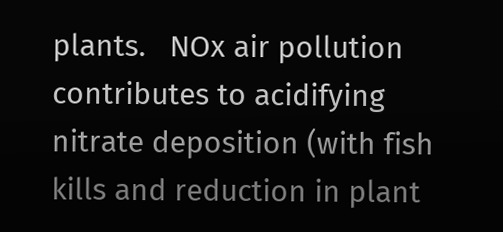plants.   NOx air pollution contributes to acidifying nitrate deposition (with fish kills and reduction in plant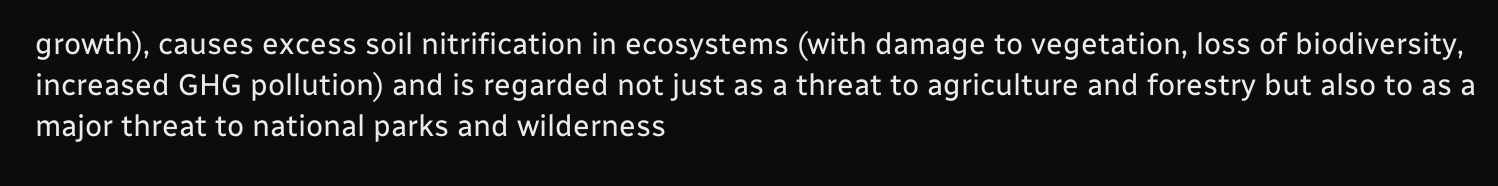growth), causes excess soil nitrification in ecosystems (with damage to vegetation, loss of biodiversity, increased GHG pollution) and is regarded not just as a threat to agriculture and forestry but also to as a major threat to national parks and wilderness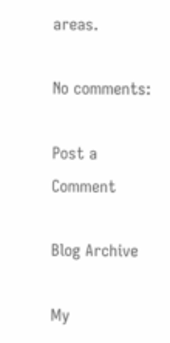areas.

No comments:

Post a Comment

Blog Archive

My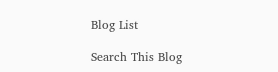Blog List

Search This Blog